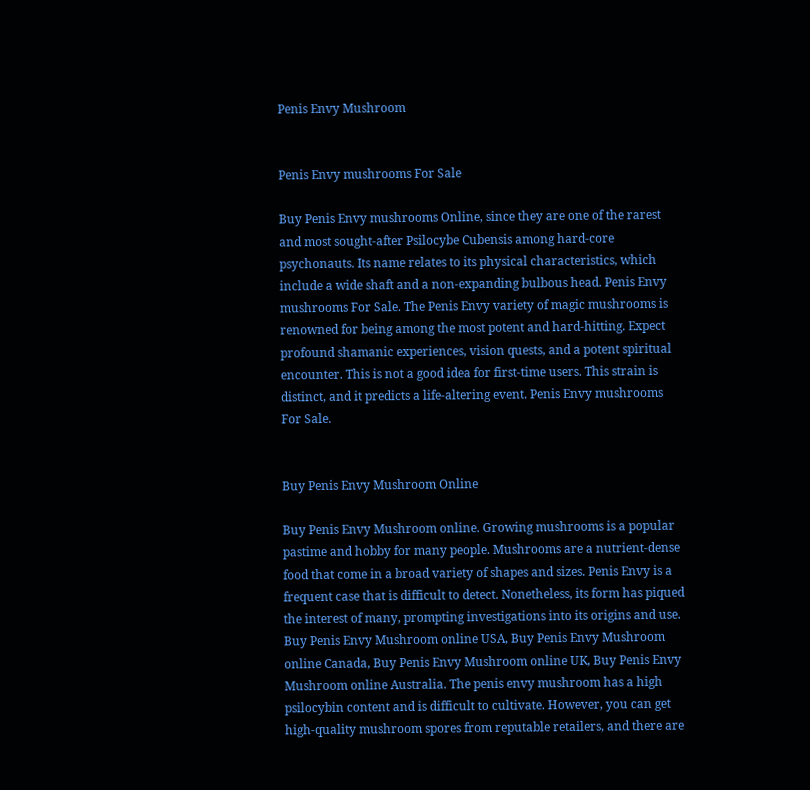Penis Envy Mushroom


Penis Envy mushrooms For Sale

Buy Penis Envy mushrooms Online, since they are one of the rarest and most sought-after Psilocybe Cubensis among hard-core psychonauts. Its name relates to its physical characteristics, which include a wide shaft and a non-expanding bulbous head. Penis Envy mushrooms For Sale. The Penis Envy variety of magic mushrooms is renowned for being among the most potent and hard-hitting. Expect profound shamanic experiences, vision quests, and a potent spiritual encounter. This is not a good idea for first-time users. This strain is distinct, and it predicts a life-altering event. Penis Envy mushrooms For Sale.


Buy Penis Envy Mushroom Online

Buy Penis Envy Mushroom online. Growing mushrooms is a popular pastime and hobby for many people. Mushrooms are a nutrient-dense food that come in a broad variety of shapes and sizes. Penis Envy is a frequent case that is difficult to detect. Nonetheless, its form has piqued the interest of many, prompting investigations into its origins and use. Buy Penis Envy Mushroom online USA, Buy Penis Envy Mushroom online Canada, Buy Penis Envy Mushroom online UK, Buy Penis Envy Mushroom online Australia. The penis envy mushroom has a high psilocybin content and is difficult to cultivate. However, you can get high-quality mushroom spores from reputable retailers, and there are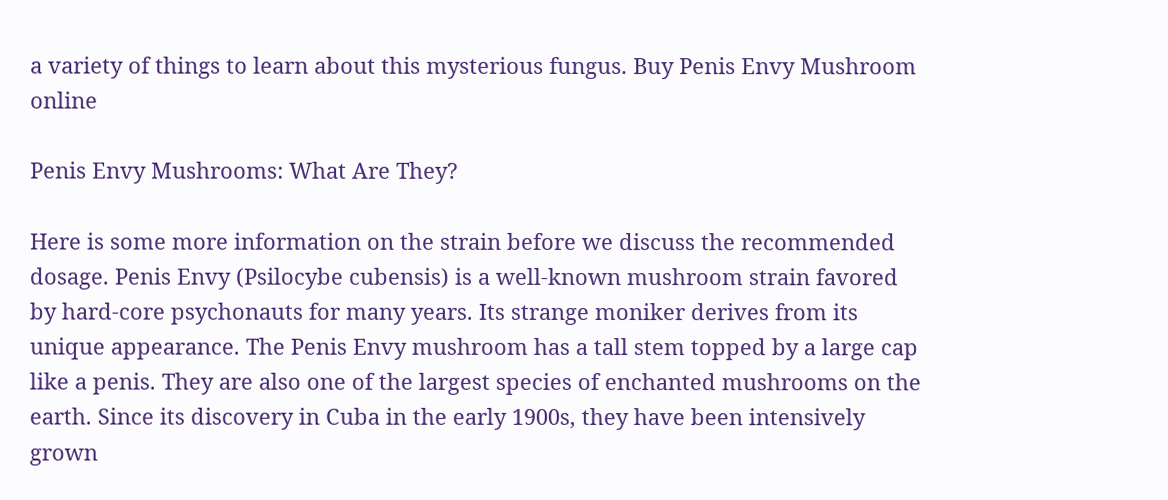a variety of things to learn about this mysterious fungus. Buy Penis Envy Mushroom online

Penis Envy Mushrooms: What Are They?

Here is some more information on the strain before we discuss the recommended dosage. Penis Envy (Psilocybe cubensis) is a well-known mushroom strain favored by hard-core psychonauts for many years. Its strange moniker derives from its unique appearance. The Penis Envy mushroom has a tall stem topped by a large cap like a penis. They are also one of the largest species of enchanted mushrooms on the earth. Since its discovery in Cuba in the early 1900s, they have been intensively grown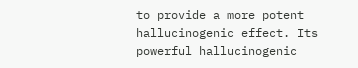to provide a more potent hallucinogenic effect. Its powerful hallucinogenic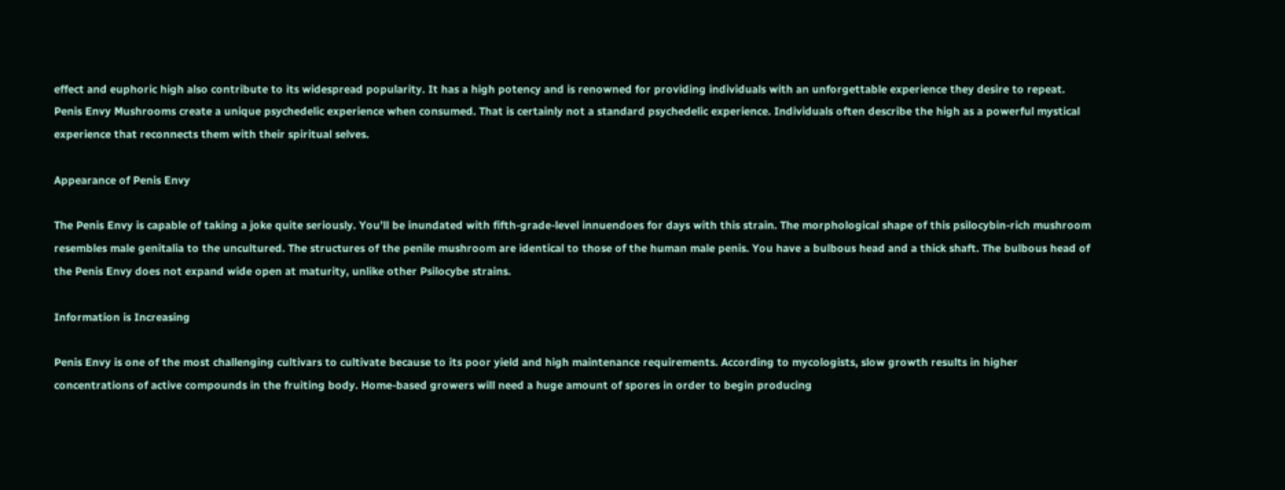effect and euphoric high also contribute to its widespread popularity. It has a high potency and is renowned for providing individuals with an unforgettable experience they desire to repeat. Penis Envy Mushrooms create a unique psychedelic experience when consumed. That is certainly not a standard psychedelic experience. Individuals often describe the high as a powerful mystical experience that reconnects them with their spiritual selves.

Appearance of Penis Envy

The Penis Envy is capable of taking a joke quite seriously. You’ll be inundated with fifth-grade-level innuendoes for days with this strain. The morphological shape of this psilocybin-rich mushroom resembles male genitalia to the uncultured. The structures of the penile mushroom are identical to those of the human male penis. You have a bulbous head and a thick shaft. The bulbous head of the Penis Envy does not expand wide open at maturity, unlike other Psilocybe strains.

Information is Increasing

Penis Envy is one of the most challenging cultivars to cultivate because to its poor yield and high maintenance requirements. According to mycologists, slow growth results in higher concentrations of active compounds in the fruiting body. Home-based growers will need a huge amount of spores in order to begin producing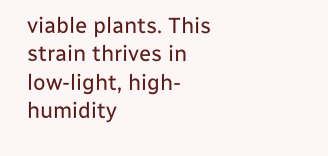viable plants. This strain thrives in low-light, high-humidity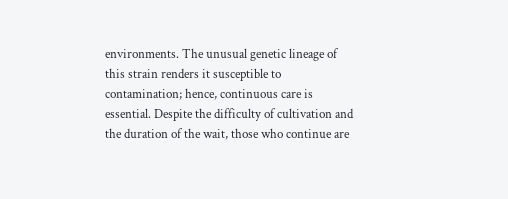environments. The unusual genetic lineage of this strain renders it susceptible to contamination; hence, continuous care is essential. Despite the difficulty of cultivation and the duration of the wait, those who continue are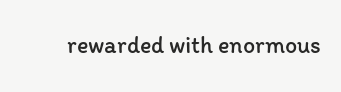rewarded with enormous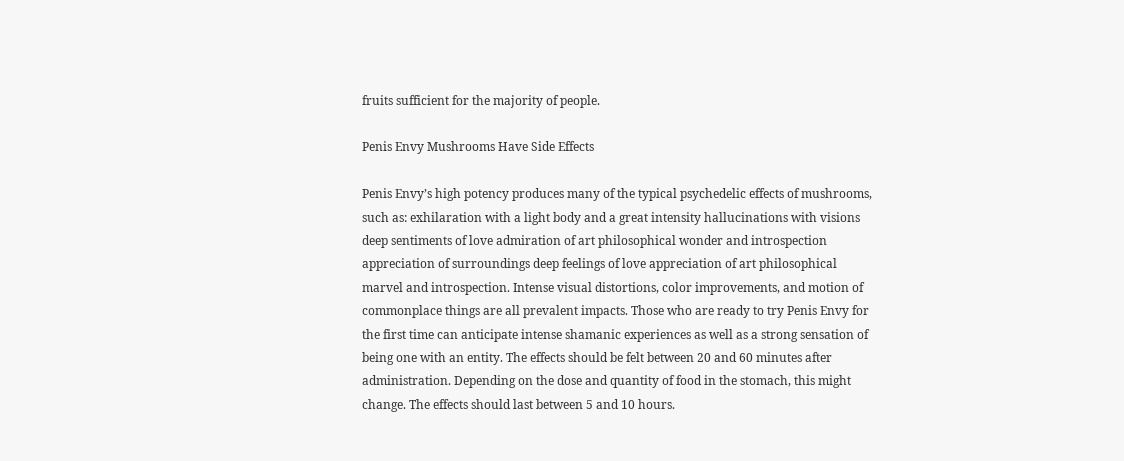fruits sufficient for the majority of people.

Penis Envy Mushrooms Have Side Effects

Penis Envy’s high potency produces many of the typical psychedelic effects of mushrooms, such as: exhilaration with a light body and a great intensity hallucinations with visions deep sentiments of love admiration of art philosophical wonder and introspection appreciation of surroundings deep feelings of love appreciation of art philosophical marvel and introspection. Intense visual distortions, color improvements, and motion of commonplace things are all prevalent impacts. Those who are ready to try Penis Envy for the first time can anticipate intense shamanic experiences as well as a strong sensation of being one with an entity. The effects should be felt between 20 and 60 minutes after administration. Depending on the dose and quantity of food in the stomach, this might change. The effects should last between 5 and 10 hours.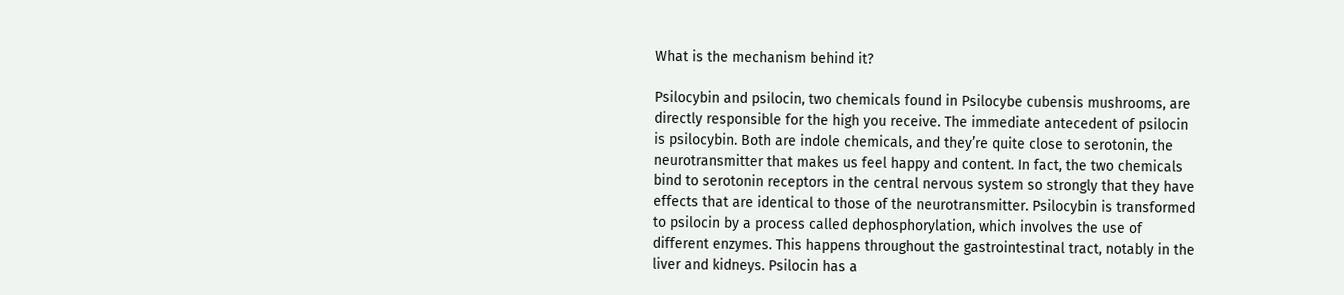What is the mechanism behind it?

Psilocybin and psilocin, two chemicals found in Psilocybe cubensis mushrooms, are directly responsible for the high you receive. The immediate antecedent of psilocin is psilocybin. Both are indole chemicals, and they’re quite close to serotonin, the neurotransmitter that makes us feel happy and content. In fact, the two chemicals bind to serotonin receptors in the central nervous system so strongly that they have effects that are identical to those of the neurotransmitter. Psilocybin is transformed to psilocin by a process called dephosphorylation, which involves the use of different enzymes. This happens throughout the gastrointestinal tract, notably in the liver and kidneys. Psilocin has a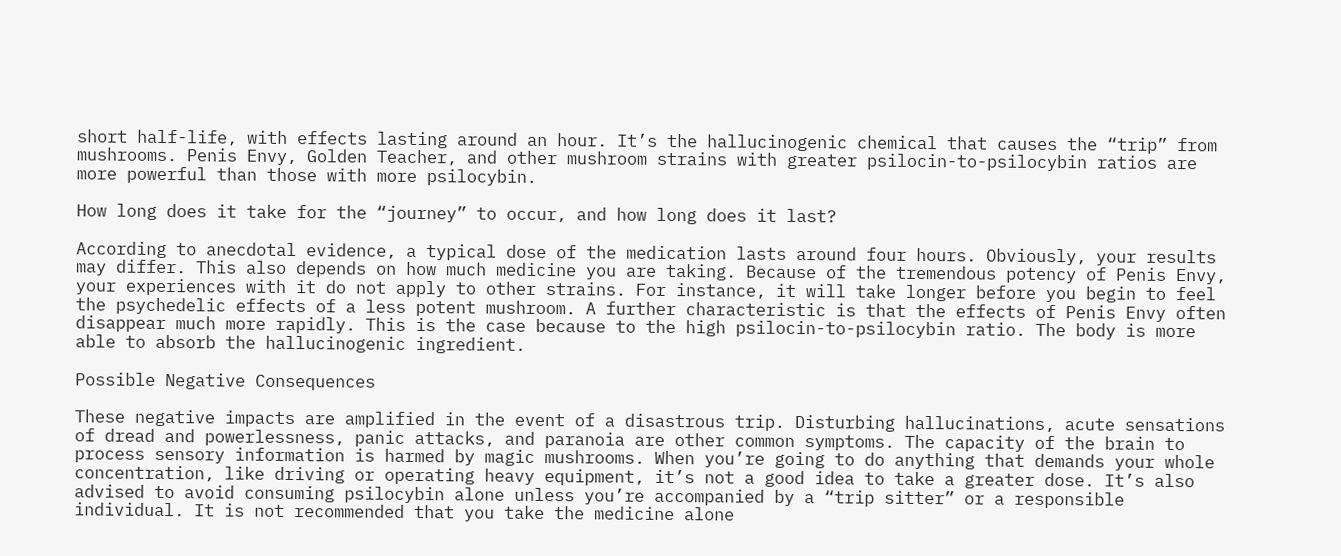short half-life, with effects lasting around an hour. It’s the hallucinogenic chemical that causes the “trip” from mushrooms. Penis Envy, Golden Teacher, and other mushroom strains with greater psilocin-to-psilocybin ratios are more powerful than those with more psilocybin.

How long does it take for the “journey” to occur, and how long does it last?

According to anecdotal evidence, a typical dose of the medication lasts around four hours. Obviously, your results may differ. This also depends on how much medicine you are taking. Because of the tremendous potency of Penis Envy, your experiences with it do not apply to other strains. For instance, it will take longer before you begin to feel the psychedelic effects of a less potent mushroom. A further characteristic is that the effects of Penis Envy often disappear much more rapidly. This is the case because to the high psilocin-to-psilocybin ratio. The body is more able to absorb the hallucinogenic ingredient.

Possible Negative Consequences

These negative impacts are amplified in the event of a disastrous trip. Disturbing hallucinations, acute sensations of dread and powerlessness, panic attacks, and paranoia are other common symptoms. The capacity of the brain to process sensory information is harmed by magic mushrooms. When you’re going to do anything that demands your whole concentration, like driving or operating heavy equipment, it’s not a good idea to take a greater dose. It’s also advised to avoid consuming psilocybin alone unless you’re accompanied by a “trip sitter” or a responsible individual. It is not recommended that you take the medicine alone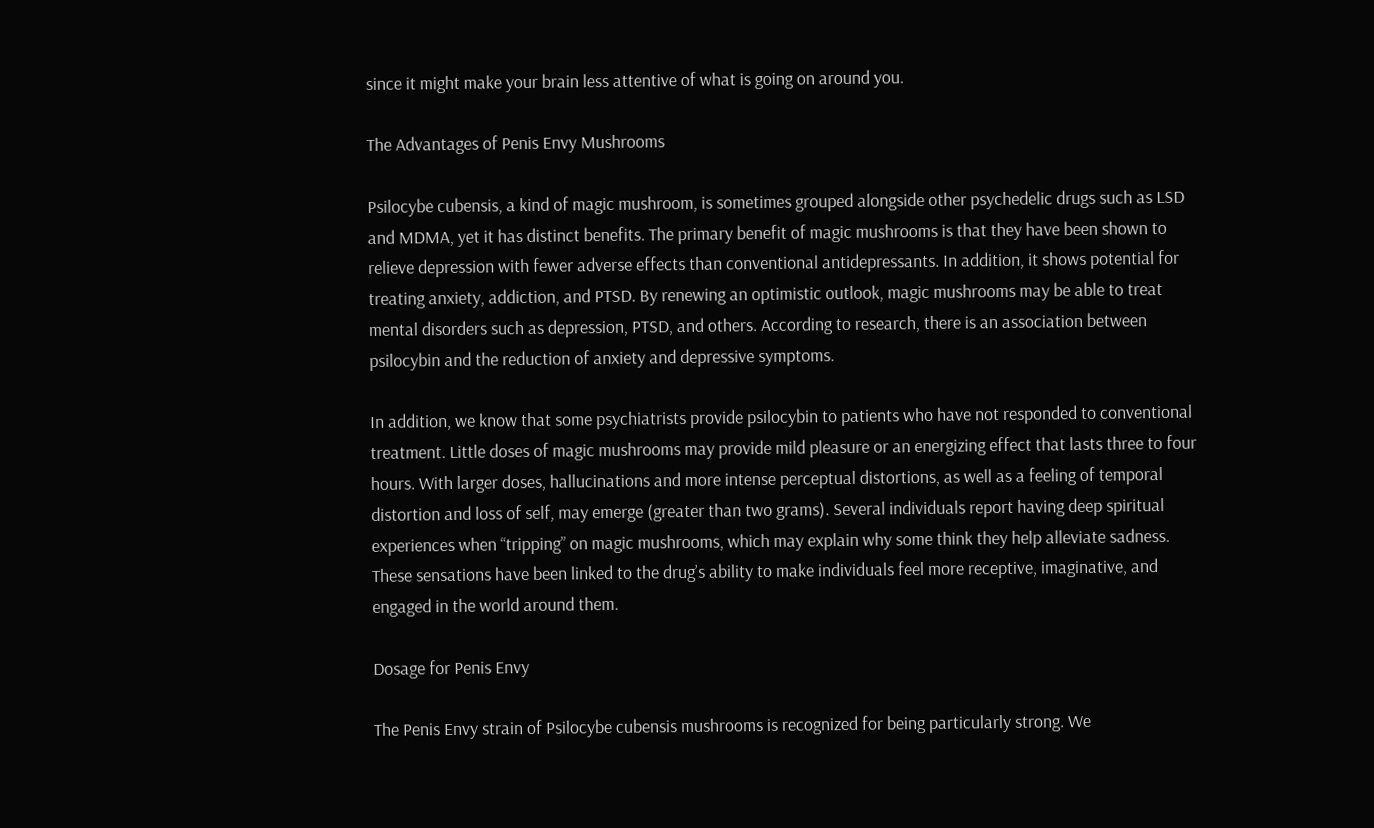since it might make your brain less attentive of what is going on around you.

The Advantages of Penis Envy Mushrooms

Psilocybe cubensis, a kind of magic mushroom, is sometimes grouped alongside other psychedelic drugs such as LSD and MDMA, yet it has distinct benefits. The primary benefit of magic mushrooms is that they have been shown to relieve depression with fewer adverse effects than conventional antidepressants. In addition, it shows potential for treating anxiety, addiction, and PTSD. By renewing an optimistic outlook, magic mushrooms may be able to treat mental disorders such as depression, PTSD, and others. According to research, there is an association between psilocybin and the reduction of anxiety and depressive symptoms.

In addition, we know that some psychiatrists provide psilocybin to patients who have not responded to conventional treatment. Little doses of magic mushrooms may provide mild pleasure or an energizing effect that lasts three to four hours. With larger doses, hallucinations and more intense perceptual distortions, as well as a feeling of temporal distortion and loss of self, may emerge (greater than two grams). Several individuals report having deep spiritual experiences when “tripping” on magic mushrooms, which may explain why some think they help alleviate sadness. These sensations have been linked to the drug’s ability to make individuals feel more receptive, imaginative, and engaged in the world around them.

Dosage for Penis Envy

The Penis Envy strain of Psilocybe cubensis mushrooms is recognized for being particularly strong. We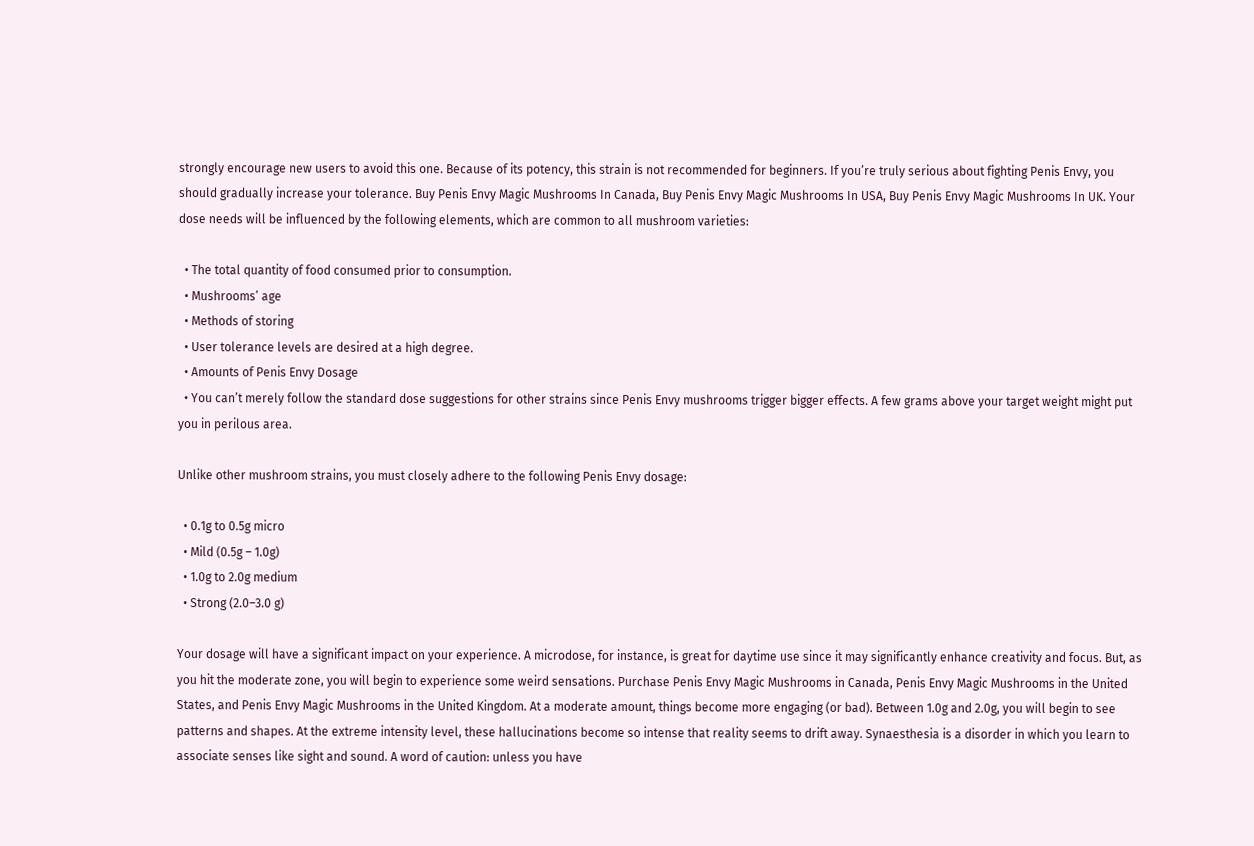strongly encourage new users to avoid this one. Because of its potency, this strain is not recommended for beginners. If you’re truly serious about fighting Penis Envy, you should gradually increase your tolerance. Buy Penis Envy Magic Mushrooms In Canada, Buy Penis Envy Magic Mushrooms In USA, Buy Penis Envy Magic Mushrooms In UK. Your dose needs will be influenced by the following elements, which are common to all mushroom varieties:

  • The total quantity of food consumed prior to consumption.
  • Mushrooms’ age
  • Methods of storing
  • User tolerance levels are desired at a high degree.
  • Amounts of Penis Envy Dosage
  • You can’t merely follow the standard dose suggestions for other strains since Penis Envy mushrooms trigger bigger effects. A few grams above your target weight might put you in perilous area.

Unlike other mushroom strains, you must closely adhere to the following Penis Envy dosage:

  • 0.1g to 0.5g micro
  • Mild (0.5g – 1.0g)
  • 1.0g to 2.0g medium
  • Strong (2.0–3.0 g)

Your dosage will have a significant impact on your experience. A microdose, for instance, is great for daytime use since it may significantly enhance creativity and focus. But, as you hit the moderate zone, you will begin to experience some weird sensations. Purchase Penis Envy Magic Mushrooms in Canada, Penis Envy Magic Mushrooms in the United States, and Penis Envy Magic Mushrooms in the United Kingdom. At a moderate amount, things become more engaging (or bad). Between 1.0g and 2.0g, you will begin to see patterns and shapes. At the extreme intensity level, these hallucinations become so intense that reality seems to drift away. Synaesthesia is a disorder in which you learn to associate senses like sight and sound. A word of caution: unless you have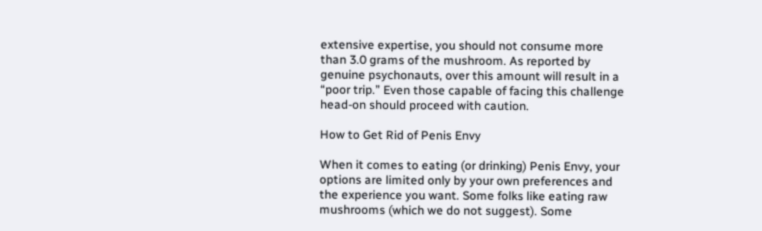extensive expertise, you should not consume more than 3.0 grams of the mushroom. As reported by genuine psychonauts, over this amount will result in a “poor trip.” Even those capable of facing this challenge head-on should proceed with caution.

How to Get Rid of Penis Envy

When it comes to eating (or drinking) Penis Envy, your options are limited only by your own preferences and the experience you want. Some folks like eating raw mushrooms (which we do not suggest). Some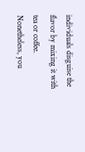individuals disguise the flavor by mixing it with tea or coffee. Nonetheless, you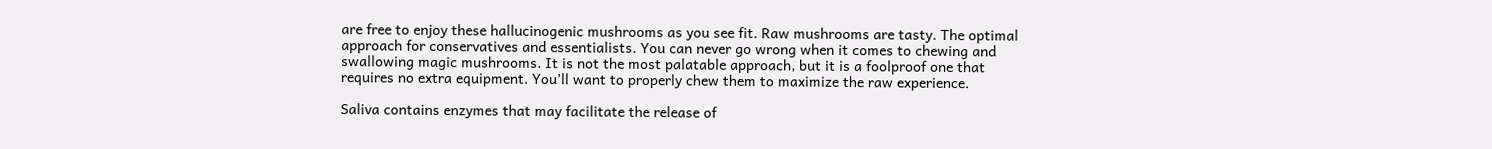are free to enjoy these hallucinogenic mushrooms as you see fit. Raw mushrooms are tasty. The optimal approach for conservatives and essentialists. You can never go wrong when it comes to chewing and swallowing magic mushrooms. It is not the most palatable approach, but it is a foolproof one that requires no extra equipment. You’ll want to properly chew them to maximize the raw experience.

Saliva contains enzymes that may facilitate the release of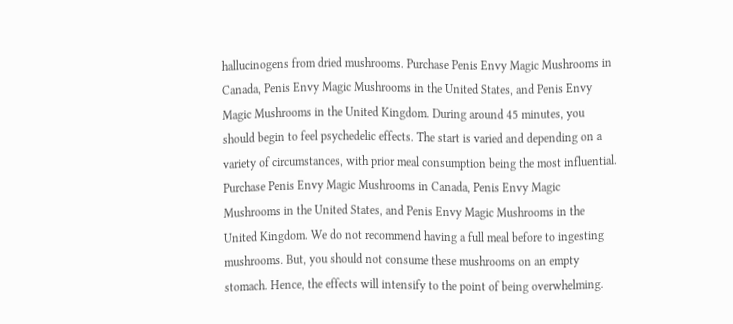hallucinogens from dried mushrooms. Purchase Penis Envy Magic Mushrooms in Canada, Penis Envy Magic Mushrooms in the United States, and Penis Envy Magic Mushrooms in the United Kingdom. During around 45 minutes, you should begin to feel psychedelic effects. The start is varied and depending on a variety of circumstances, with prior meal consumption being the most influential. Purchase Penis Envy Magic Mushrooms in Canada, Penis Envy Magic Mushrooms in the United States, and Penis Envy Magic Mushrooms in the United Kingdom. We do not recommend having a full meal before to ingesting mushrooms. But, you should not consume these mushrooms on an empty stomach. Hence, the effects will intensify to the point of being overwhelming.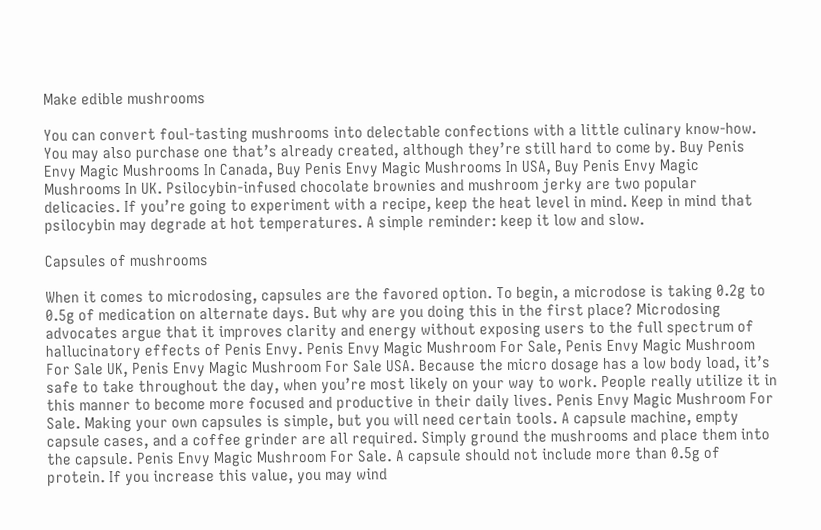Make edible mushrooms

You can convert foul-tasting mushrooms into delectable confections with a little culinary know-how. You may also purchase one that’s already created, although they’re still hard to come by. Buy Penis Envy Magic Mushrooms In Canada, Buy Penis Envy Magic Mushrooms In USA, Buy Penis Envy Magic Mushrooms In UK. Psilocybin-infused chocolate brownies and mushroom jerky are two popular delicacies. If you’re going to experiment with a recipe, keep the heat level in mind. Keep in mind that psilocybin may degrade at hot temperatures. A simple reminder: keep it low and slow.

Capsules of mushrooms

When it comes to microdosing, capsules are the favored option. To begin, a microdose is taking 0.2g to 0.5g of medication on alternate days. But why are you doing this in the first place? Microdosing advocates argue that it improves clarity and energy without exposing users to the full spectrum of hallucinatory effects of Penis Envy. Penis Envy Magic Mushroom For Sale, Penis Envy Magic Mushroom For Sale UK, Penis Envy Magic Mushroom For Sale USA. Because the micro dosage has a low body load, it’s safe to take throughout the day, when you’re most likely on your way to work. People really utilize it in this manner to become more focused and productive in their daily lives. Penis Envy Magic Mushroom For Sale. Making your own capsules is simple, but you will need certain tools. A capsule machine, empty capsule cases, and a coffee grinder are all required. Simply ground the mushrooms and place them into the capsule. Penis Envy Magic Mushroom For Sale. A capsule should not include more than 0.5g of protein. If you increase this value, you may wind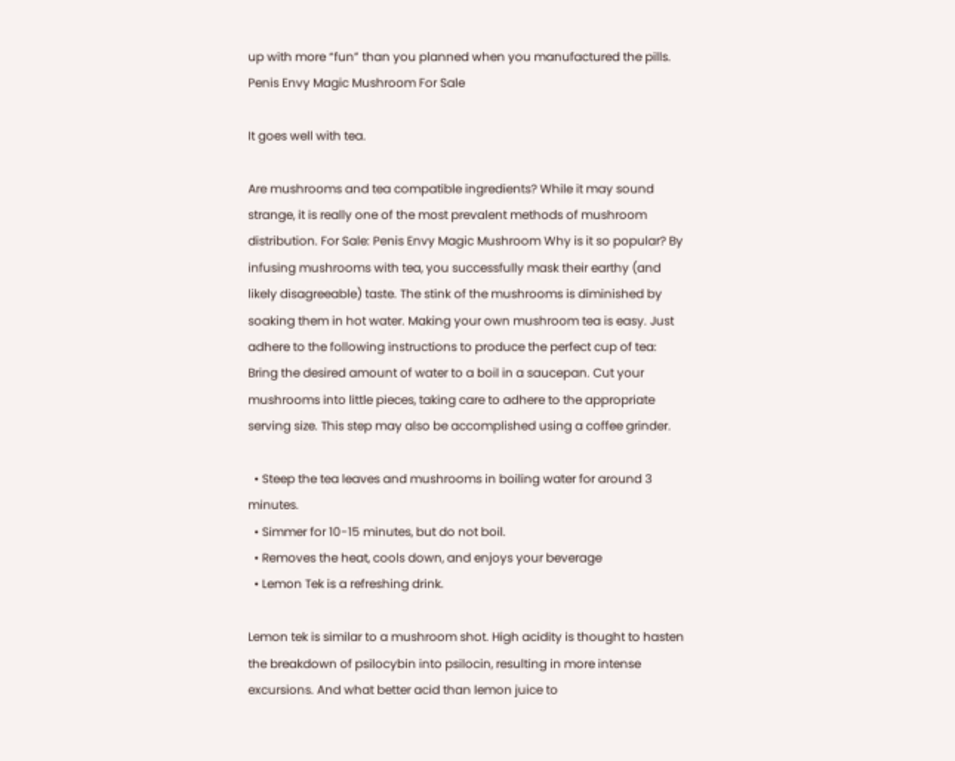up with more “fun” than you planned when you manufactured the pills. Penis Envy Magic Mushroom For Sale

It goes well with tea.

Are mushrooms and tea compatible ingredients? While it may sound strange, it is really one of the most prevalent methods of mushroom distribution. For Sale: Penis Envy Magic Mushroom Why is it so popular? By infusing mushrooms with tea, you successfully mask their earthy (and likely disagreeable) taste. The stink of the mushrooms is diminished by soaking them in hot water. Making your own mushroom tea is easy. Just adhere to the following instructions to produce the perfect cup of tea: Bring the desired amount of water to a boil in a saucepan. Cut your mushrooms into little pieces, taking care to adhere to the appropriate serving size. This step may also be accomplished using a coffee grinder.

  • Steep the tea leaves and mushrooms in boiling water for around 3 minutes.
  • Simmer for 10-15 minutes, but do not boil.
  • Removes the heat, cools down, and enjoys your beverage
  • Lemon Tek is a refreshing drink.

Lemon tek is similar to a mushroom shot. High acidity is thought to hasten the breakdown of psilocybin into psilocin, resulting in more intense excursions. And what better acid than lemon juice to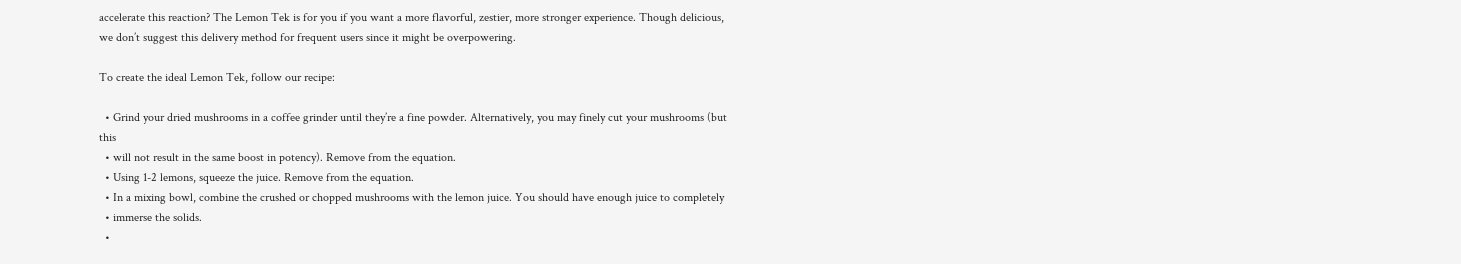accelerate this reaction? The Lemon Tek is for you if you want a more flavorful, zestier, more stronger experience. Though delicious, we don’t suggest this delivery method for frequent users since it might be overpowering.

To create the ideal Lemon Tek, follow our recipe:

  • Grind your dried mushrooms in a coffee grinder until they’re a fine powder. Alternatively, you may finely cut your mushrooms (but this
  • will not result in the same boost in potency). Remove from the equation.
  • Using 1-2 lemons, squeeze the juice. Remove from the equation.
  • In a mixing bowl, combine the crushed or chopped mushrooms with the lemon juice. You should have enough juice to completely
  • immerse the solids.
  •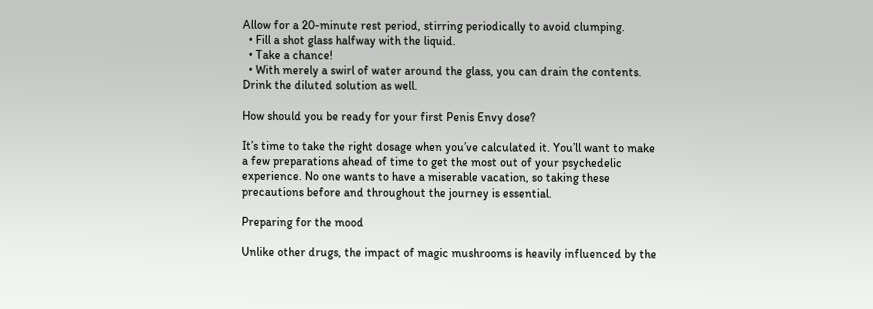Allow for a 20-minute rest period, stirring periodically to avoid clumping.
  • Fill a shot glass halfway with the liquid.
  • Take a chance!
  • With merely a swirl of water around the glass, you can drain the contents. Drink the diluted solution as well.

How should you be ready for your first Penis Envy dose?

It’s time to take the right dosage when you’ve calculated it. You’ll want to make a few preparations ahead of time to get the most out of your psychedelic experience. No one wants to have a miserable vacation, so taking these precautions before and throughout the journey is essential.

Preparing for the mood

Unlike other drugs, the impact of magic mushrooms is heavily influenced by the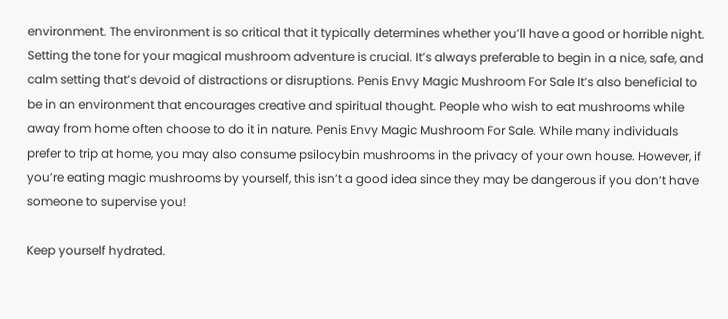environment. The environment is so critical that it typically determines whether you’ll have a good or horrible night. Setting the tone for your magical mushroom adventure is crucial. It’s always preferable to begin in a nice, safe, and calm setting that’s devoid of distractions or disruptions. Penis Envy Magic Mushroom For Sale It’s also beneficial to be in an environment that encourages creative and spiritual thought. People who wish to eat mushrooms while away from home often choose to do it in nature. Penis Envy Magic Mushroom For Sale. While many individuals prefer to trip at home, you may also consume psilocybin mushrooms in the privacy of your own house. However, if you’re eating magic mushrooms by yourself, this isn’t a good idea since they may be dangerous if you don’t have someone to supervise you!

Keep yourself hydrated.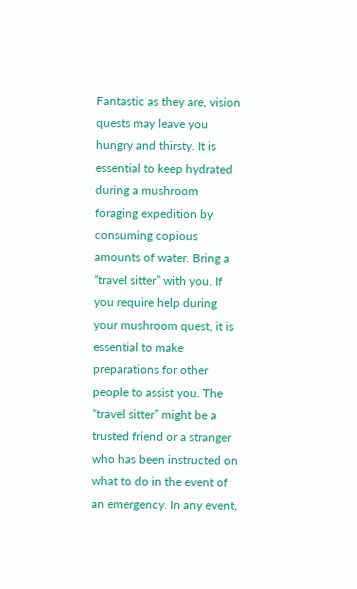Fantastic as they are, vision quests may leave you hungry and thirsty. It is essential to keep hydrated during a mushroom foraging expedition by consuming copious amounts of water. Bring a “travel sitter” with you. If you require help during your mushroom quest, it is essential to make preparations for other people to assist you. The “travel sitter” might be a trusted friend or a stranger who has been instructed on what to do in the event of an emergency. In any event,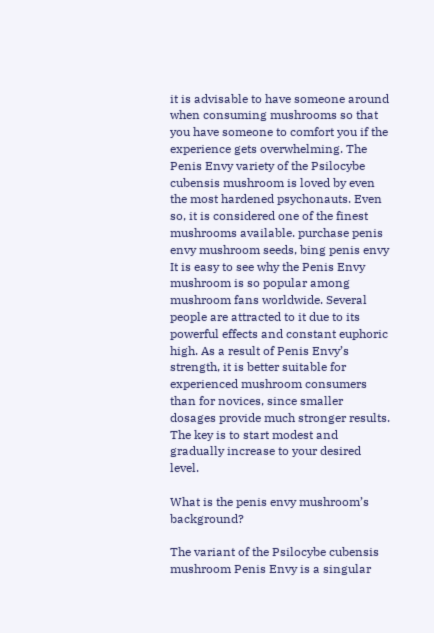it is advisable to have someone around when consuming mushrooms so that you have someone to comfort you if the experience gets overwhelming. The Penis Envy variety of the Psilocybe cubensis mushroom is loved by even the most hardened psychonauts. Even so, it is considered one of the finest mushrooms available. purchase penis envy mushroom seeds, bing penis envy It is easy to see why the Penis Envy mushroom is so popular among mushroom fans worldwide. Several people are attracted to it due to its powerful effects and constant euphoric high. As a result of Penis Envy’s strength, it is better suitable for experienced mushroom consumers than for novices, since smaller dosages provide much stronger results. The key is to start modest and gradually increase to your desired level.

What is the penis envy mushroom’s background?

The variant of the Psilocybe cubensis mushroom Penis Envy is a singular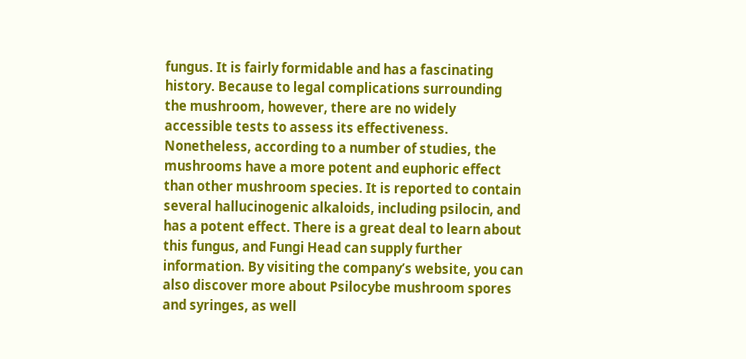fungus. It is fairly formidable and has a fascinating history. Because to legal complications surrounding the mushroom, however, there are no widely accessible tests to assess its effectiveness. Nonetheless, according to a number of studies, the mushrooms have a more potent and euphoric effect than other mushroom species. It is reported to contain several hallucinogenic alkaloids, including psilocin, and has a potent effect. There is a great deal to learn about this fungus, and Fungi Head can supply further information. By visiting the company’s website, you can also discover more about Psilocybe mushroom spores and syringes, as well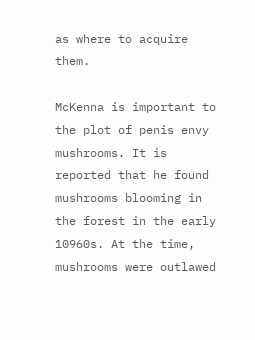as where to acquire them.

McKenna is important to the plot of penis envy mushrooms. It is reported that he found mushrooms blooming in the forest in the early 10960s. At the time, mushrooms were outlawed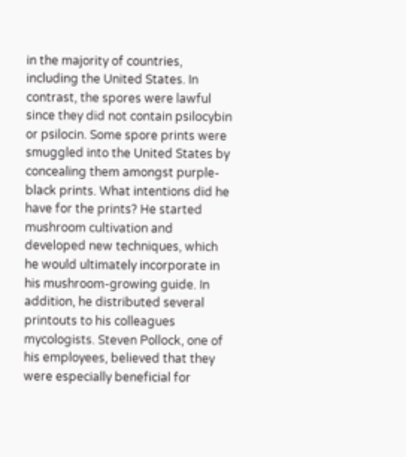in the majority of countries, including the United States. In contrast, the spores were lawful since they did not contain psilocybin or psilocin. Some spore prints were smuggled into the United States by concealing them amongst purple-black prints. What intentions did he have for the prints? He started mushroom cultivation and developed new techniques, which he would ultimately incorporate in his mushroom-growing guide. In addition, he distributed several printouts to his colleagues mycologists. Steven Pollock, one of his employees, believed that they were especially beneficial for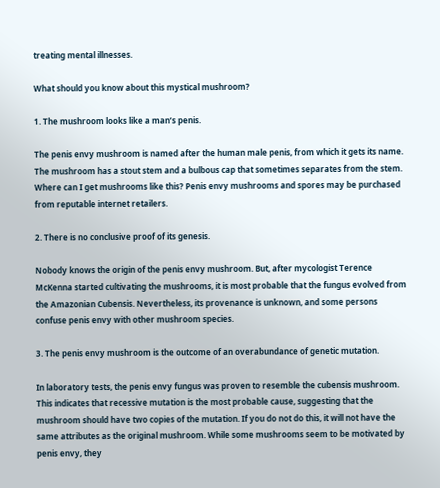treating mental illnesses.

What should you know about this mystical mushroom?

1. The mushroom looks like a man’s penis.

The penis envy mushroom is named after the human male penis, from which it gets its name. The mushroom has a stout stem and a bulbous cap that sometimes separates from the stem. Where can I get mushrooms like this? Penis envy mushrooms and spores may be purchased from reputable internet retailers.

2. There is no conclusive proof of its genesis.

Nobody knows the origin of the penis envy mushroom. But, after mycologist Terence McKenna started cultivating the mushrooms, it is most probable that the fungus evolved from the Amazonian Cubensis. Nevertheless, its provenance is unknown, and some persons confuse penis envy with other mushroom species.

3. The penis envy mushroom is the outcome of an overabundance of genetic mutation.

In laboratory tests, the penis envy fungus was proven to resemble the cubensis mushroom. This indicates that recessive mutation is the most probable cause, suggesting that the mushroom should have two copies of the mutation. If you do not do this, it will not have the same attributes as the original mushroom. While some mushrooms seem to be motivated by penis envy, they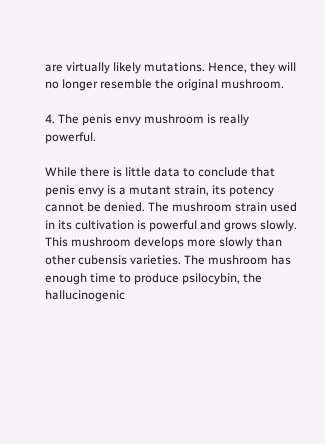are virtually likely mutations. Hence, they will no longer resemble the original mushroom.

4. The penis envy mushroom is really powerful.

While there is little data to conclude that penis envy is a mutant strain, its potency cannot be denied. The mushroom strain used in its cultivation is powerful and grows slowly. This mushroom develops more slowly than other cubensis varieties. The mushroom has enough time to produce psilocybin, the hallucinogenic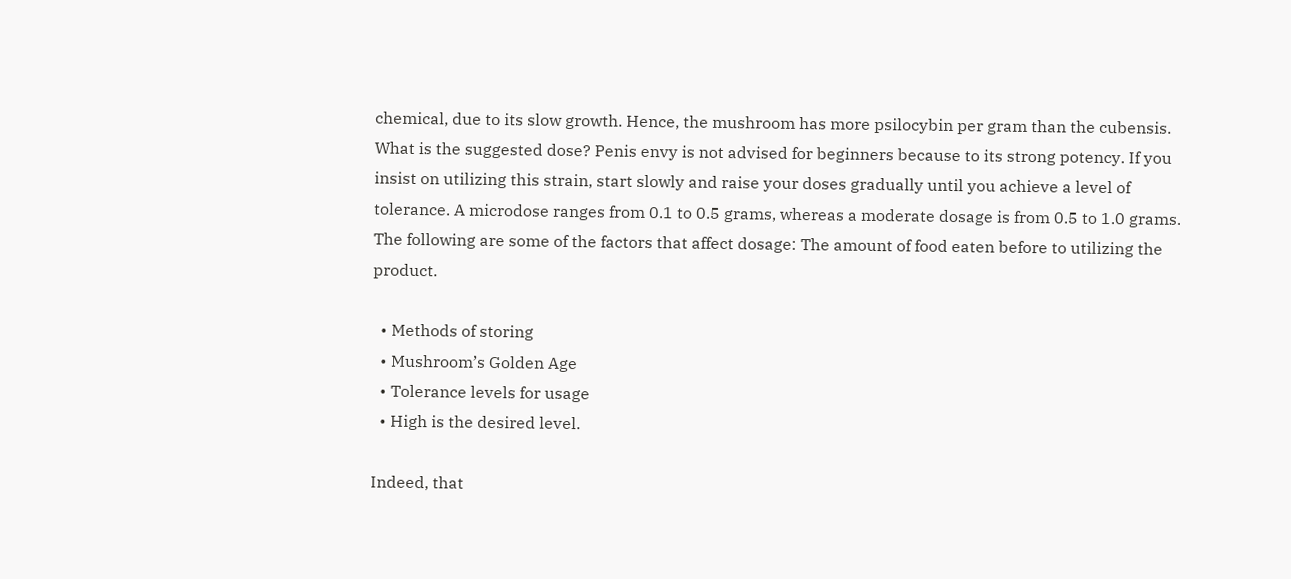chemical, due to its slow growth. Hence, the mushroom has more psilocybin per gram than the cubensis. What is the suggested dose? Penis envy is not advised for beginners because to its strong potency. If you insist on utilizing this strain, start slowly and raise your doses gradually until you achieve a level of tolerance. A microdose ranges from 0.1 to 0.5 grams, whereas a moderate dosage is from 0.5 to 1.0 grams. The following are some of the factors that affect dosage: The amount of food eaten before to utilizing the product.

  • Methods of storing
  • Mushroom’s Golden Age
  • Tolerance levels for usage
  • High is the desired level.

Indeed, that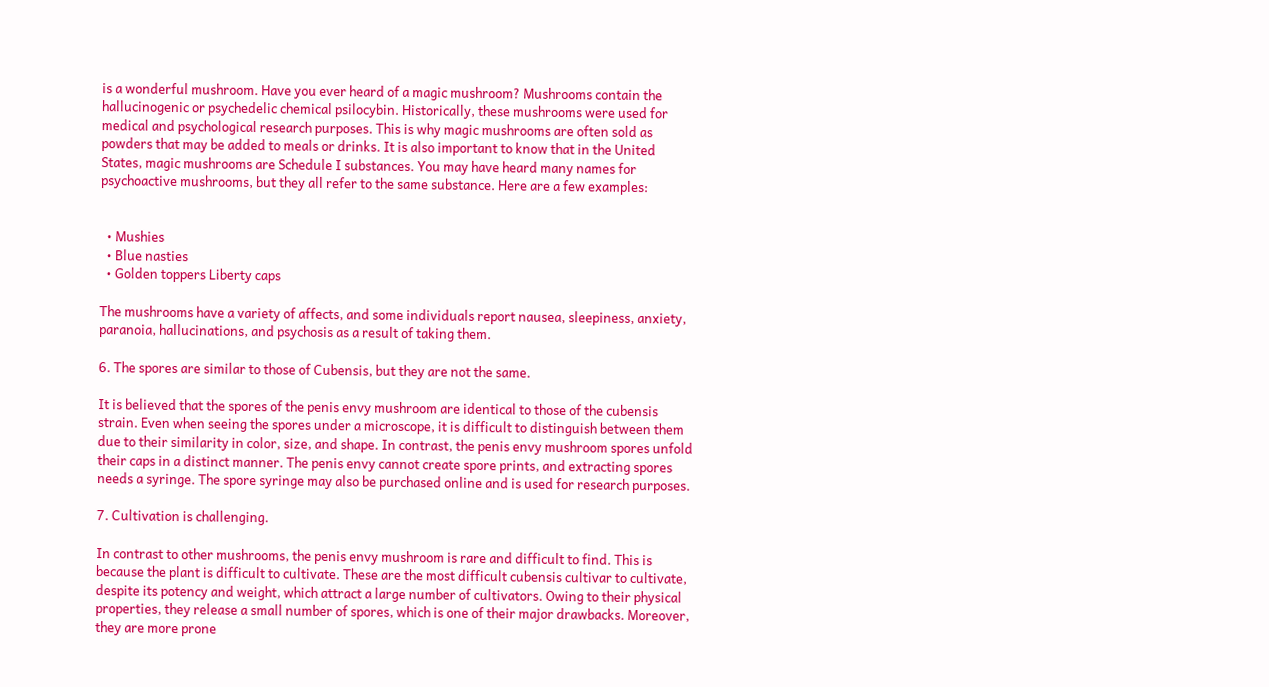is a wonderful mushroom. Have you ever heard of a magic mushroom? Mushrooms contain the hallucinogenic or psychedelic chemical psilocybin. Historically, these mushrooms were used for medical and psychological research purposes. This is why magic mushrooms are often sold as powders that may be added to meals or drinks. It is also important to know that in the United States, magic mushrooms are Schedule I substances. You may have heard many names for psychoactive mushrooms, but they all refer to the same substance. Here are a few examples:


  • Mushies
  • Blue nasties
  • Golden toppers Liberty caps

The mushrooms have a variety of affects, and some individuals report nausea, sleepiness, anxiety, paranoia, hallucinations, and psychosis as a result of taking them.

6. The spores are similar to those of Cubensis, but they are not the same.

It is believed that the spores of the penis envy mushroom are identical to those of the cubensis strain. Even when seeing the spores under a microscope, it is difficult to distinguish between them due to their similarity in color, size, and shape. In contrast, the penis envy mushroom spores unfold their caps in a distinct manner. The penis envy cannot create spore prints, and extracting spores needs a syringe. The spore syringe may also be purchased online and is used for research purposes.

7. Cultivation is challenging.

In contrast to other mushrooms, the penis envy mushroom is rare and difficult to find. This is because the plant is difficult to cultivate. These are the most difficult cubensis cultivar to cultivate, despite its potency and weight, which attract a large number of cultivators. Owing to their physical properties, they release a small number of spores, which is one of their major drawbacks. Moreover, they are more prone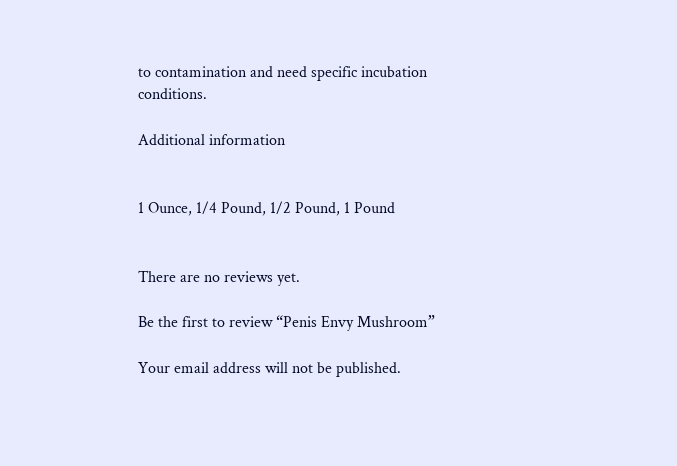to contamination and need specific incubation conditions.

Additional information


1 Ounce, 1/4 Pound, 1/2 Pound, 1 Pound


There are no reviews yet.

Be the first to review “Penis Envy Mushroom”

Your email address will not be published.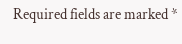Required fields are marked *